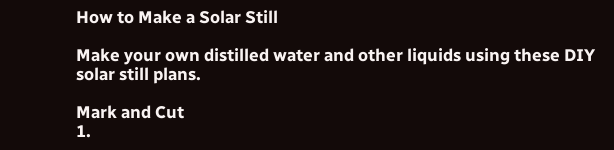How to Make a Solar Still

Make your own distilled water and other liquids using these DIY solar still plans.

Mark and Cut
1.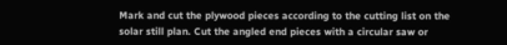Mark and cut the plywood pieces according to the cutting list on the solar still plan. Cut the angled end pieces with a circular saw or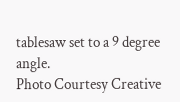tablesaw set to a 9 degree angle.
Photo Courtesy Creative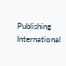Publishing International